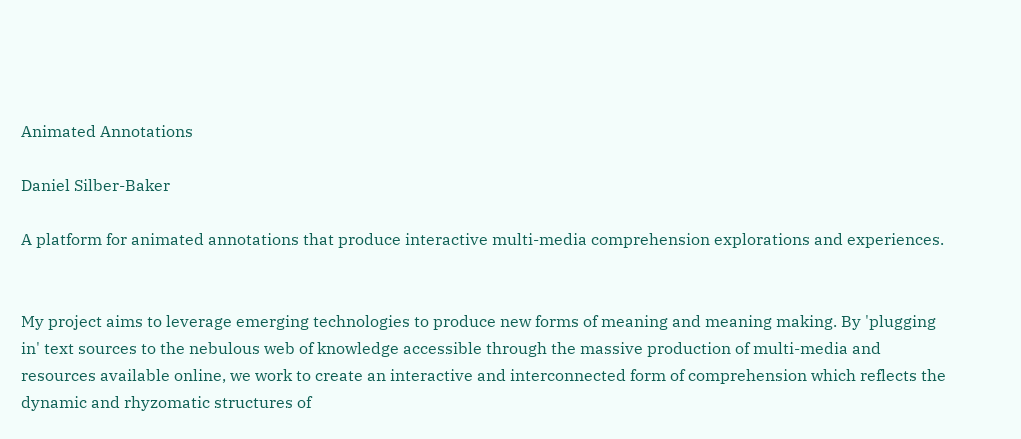Animated Annotations

Daniel Silber-Baker

A platform for animated annotations that produce interactive multi-media comprehension explorations and experiences.


My project aims to leverage emerging technologies to produce new forms of meaning and meaning making. By 'plugging in' text sources to the nebulous web of knowledge accessible through the massive production of multi-media and resources available online, we work to create an interactive and interconnected form of comprehension which reflects the dynamic and rhyzomatic structures of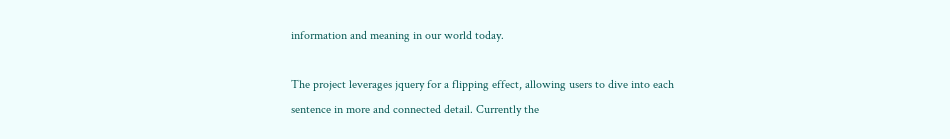information and meaning in our world today.

The project leverages jquery for a flipping effect, allowing users to dive into each sentence in more and connected detail. Currently the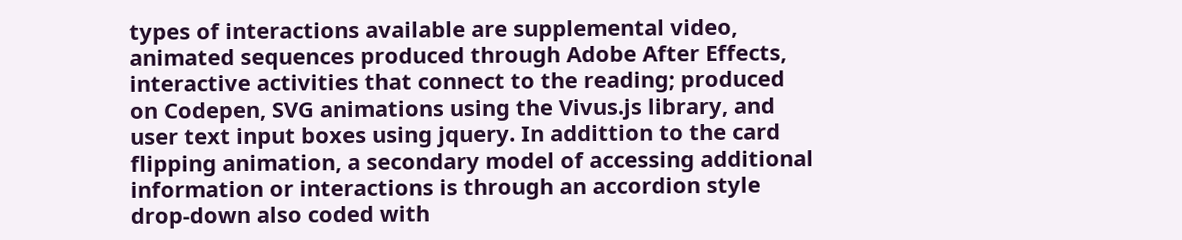types of interactions available are supplemental video, animated sequences produced through Adobe After Effects, interactive activities that connect to the reading; produced on Codepen, SVG animations using the Vivus.js library, and user text input boxes using jquery. In addittion to the card flipping animation, a secondary model of accessing additional information or interactions is through an accordion style drop-down also coded with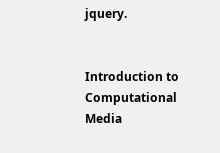jquery.


Introduction to Computational Media